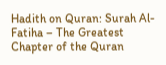Hadith on Quran: Surah Al-Fatiha – The Greatest Chapter of the Quran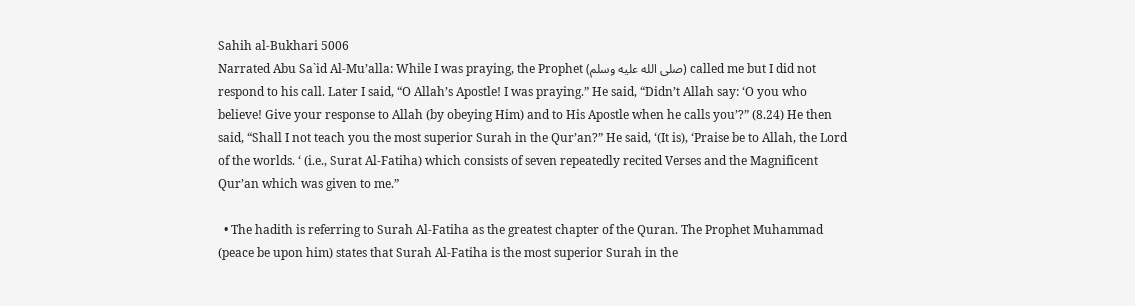Sahih al-Bukhari 5006
Narrated Abu Sa`id Al-Mu’alla: While I was praying, the Prophet (صلى الله عليه وسلم) called me but I did not respond to his call. Later I said, “O Allah’s Apostle! I was praying.” He said, “Didn’t Allah say: ‘O you who believe! Give your response to Allah (by obeying Him) and to His Apostle when he calls you’?” (8.24) He then said, “Shall I not teach you the most superior Surah in the Qur’an?” He said, ‘(It is), ‘Praise be to Allah, the Lord of the worlds. ‘ (i.e., Surat Al-Fatiha) which consists of seven repeatedly recited Verses and the Magnificent Qur’an which was given to me.”

  • The hadith is referring to Surah Al-Fatiha as the greatest chapter of the Quran. The Prophet Muhammad (peace be upon him) states that Surah Al-Fatiha is the most superior Surah in the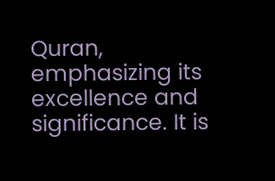Quran, emphasizing its excellence and significance. It is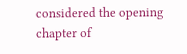considered the opening chapter of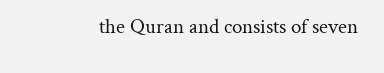the Quran and consists of seven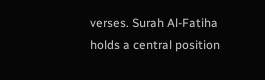verses. Surah Al-Fatiha holds a central position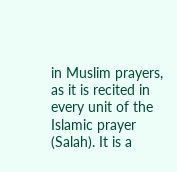in Muslim prayers, as it is recited in every unit of the Islamic prayer (Salah). It is a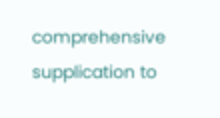comprehensive supplication to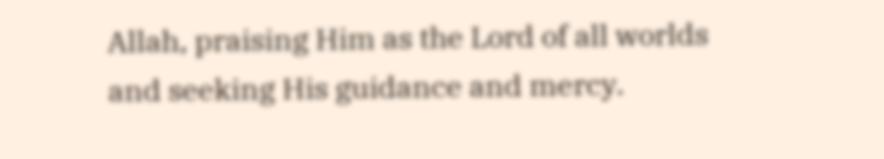Allah, praising Him as the Lord of all worlds and seeking His guidance and mercy.